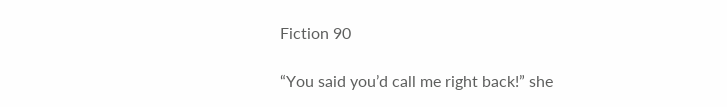Fiction 90

“You said you’d call me right back!” she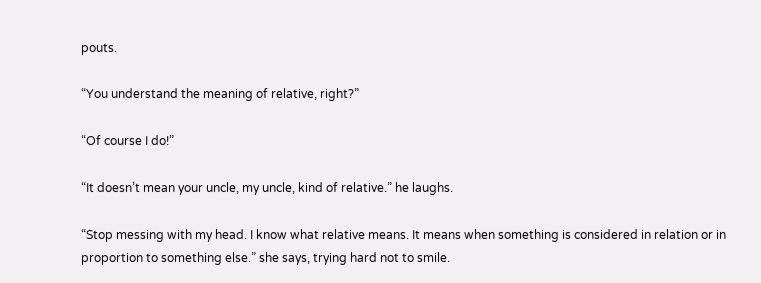pouts.

“You understand the meaning of relative, right?”

“Of course I do!”

“It doesn’t mean your uncle, my uncle, kind of relative.” he laughs.

“Stop messing with my head. I know what relative means. It means when something is considered in relation or in proportion to something else.” she says, trying hard not to smile.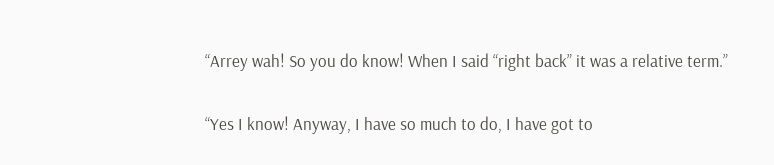“Arrey wah! So you do know! When I said “right back” it was a relative term.”

“Yes I know! Anyway, I have so much to do, I have got to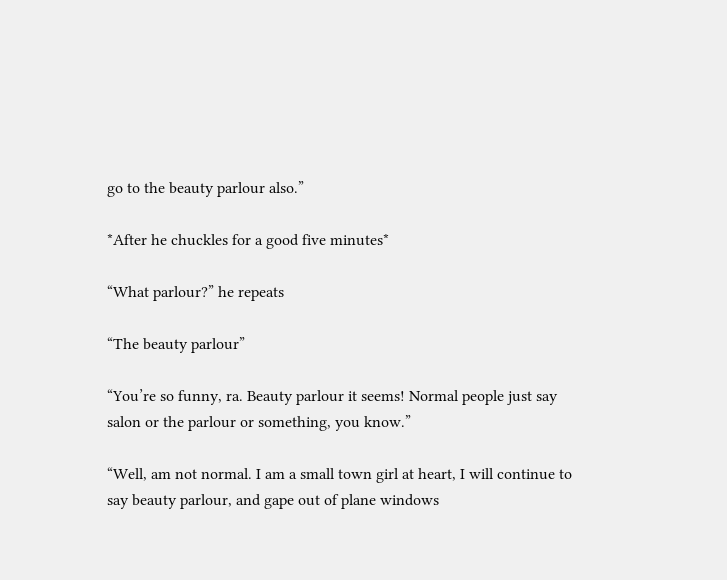go to the beauty parlour also.”

*After he chuckles for a good five minutes*

“What parlour?” he repeats

“The beauty parlour”

“You’re so funny, ra. Beauty parlour it seems! Normal people just say salon or the parlour or something, you know.”

“Well, am not normal. I am a small town girl at heart, I will continue to say beauty parlour, and gape out of plane windows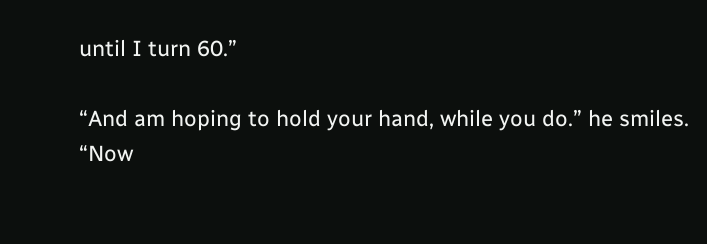until I turn 60.”

“And am hoping to hold your hand, while you do.” he smiles. “Now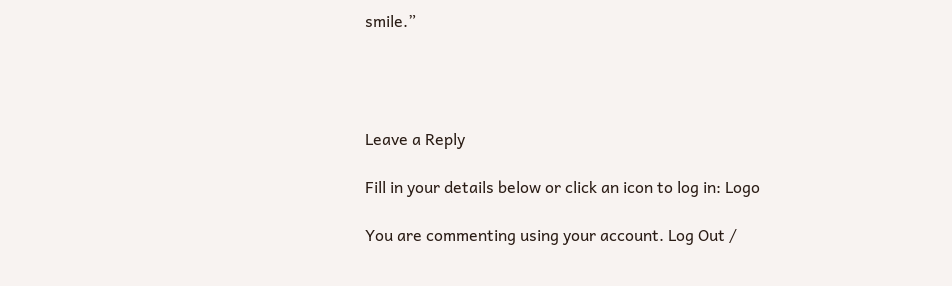smile.”




Leave a Reply

Fill in your details below or click an icon to log in: Logo

You are commenting using your account. Log Out /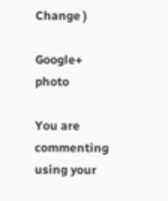Change )

Google+ photo

You are commenting using your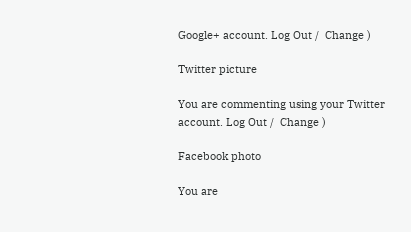Google+ account. Log Out /  Change )

Twitter picture

You are commenting using your Twitter account. Log Out /  Change )

Facebook photo

You are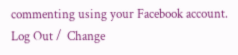commenting using your Facebook account. Log Out /  Change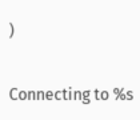)


Connecting to %s